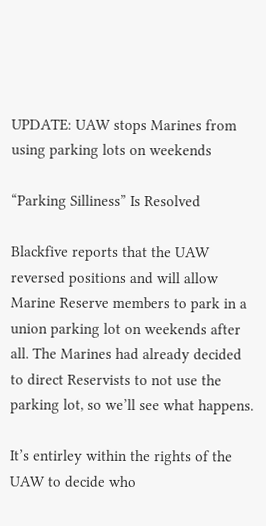UPDATE: UAW stops Marines from using parking lots on weekends

“Parking Silliness” Is Resolved

Blackfive reports that the UAW reversed positions and will allow Marine Reserve members to park in a union parking lot on weekends after all. The Marines had already decided to direct Reservists to not use the parking lot, so we’ll see what happens.

It’s entirley within the rights of the UAW to decide who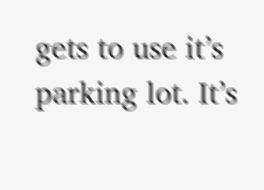gets to use it’s parking lot. It’s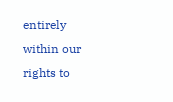entirely within our rights to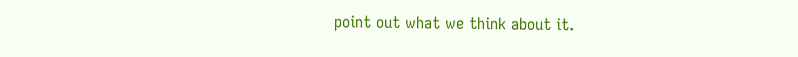point out what we think about it.